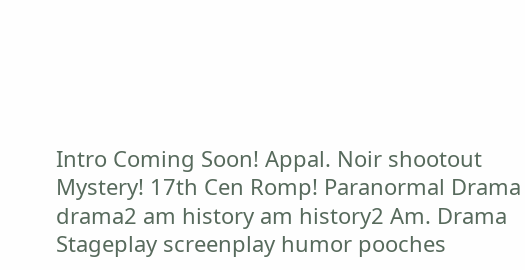Intro Coming Soon! Appal. Noir shootout Mystery! 17th Cen Romp! Paranormal Drama drama2 am history am history2 Am. Drama Stageplay screenplay humor pooches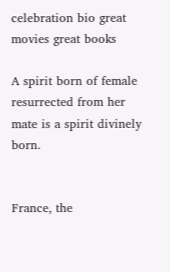celebration bio great movies great books

A spirit born of female resurrected from her mate is a spirit divinely born.


France, the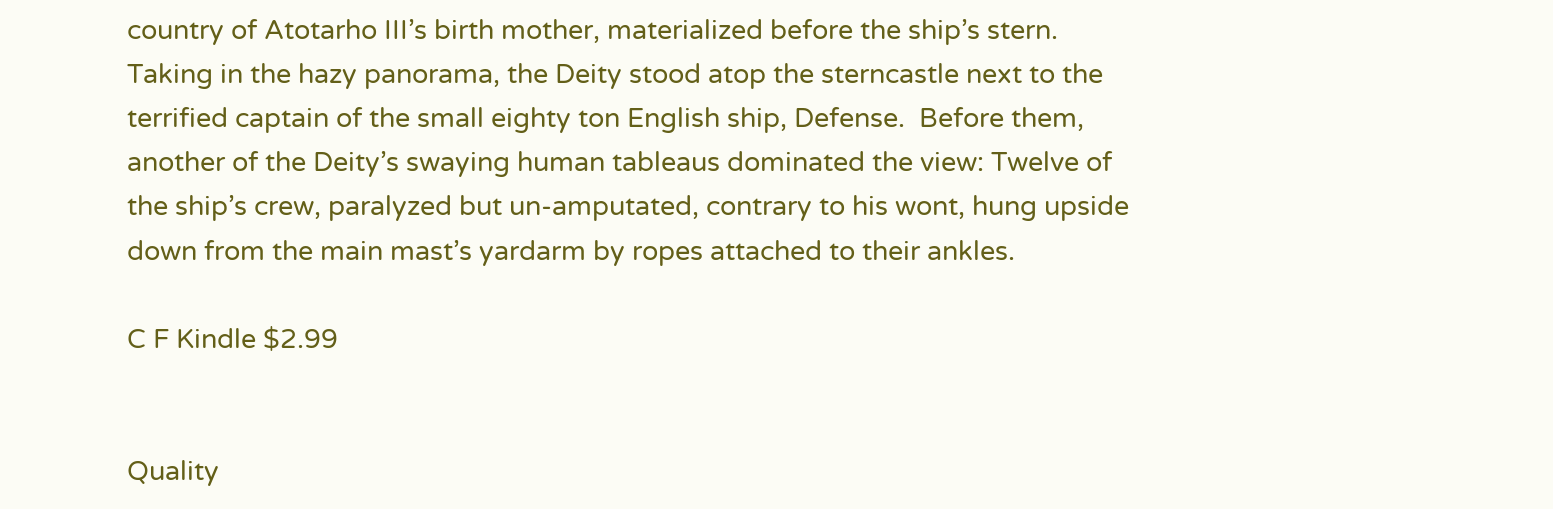country of Atotarho III’s birth mother, materialized before the ship’s stern.  Taking in the hazy panorama, the Deity stood atop the sterncastle next to the terrified captain of the small eighty ton English ship, Defense.  Before them, another of the Deity’s swaying human tableaus dominated the view: Twelve of the ship’s crew, paralyzed but un-amputated, contrary to his wont, hung upside down from the main mast’s yardarm by ropes attached to their ankles.

C F Kindle $2.99


Quality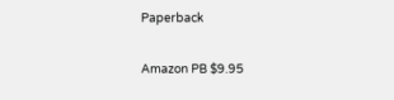Paperback

Amazon PB $9.95